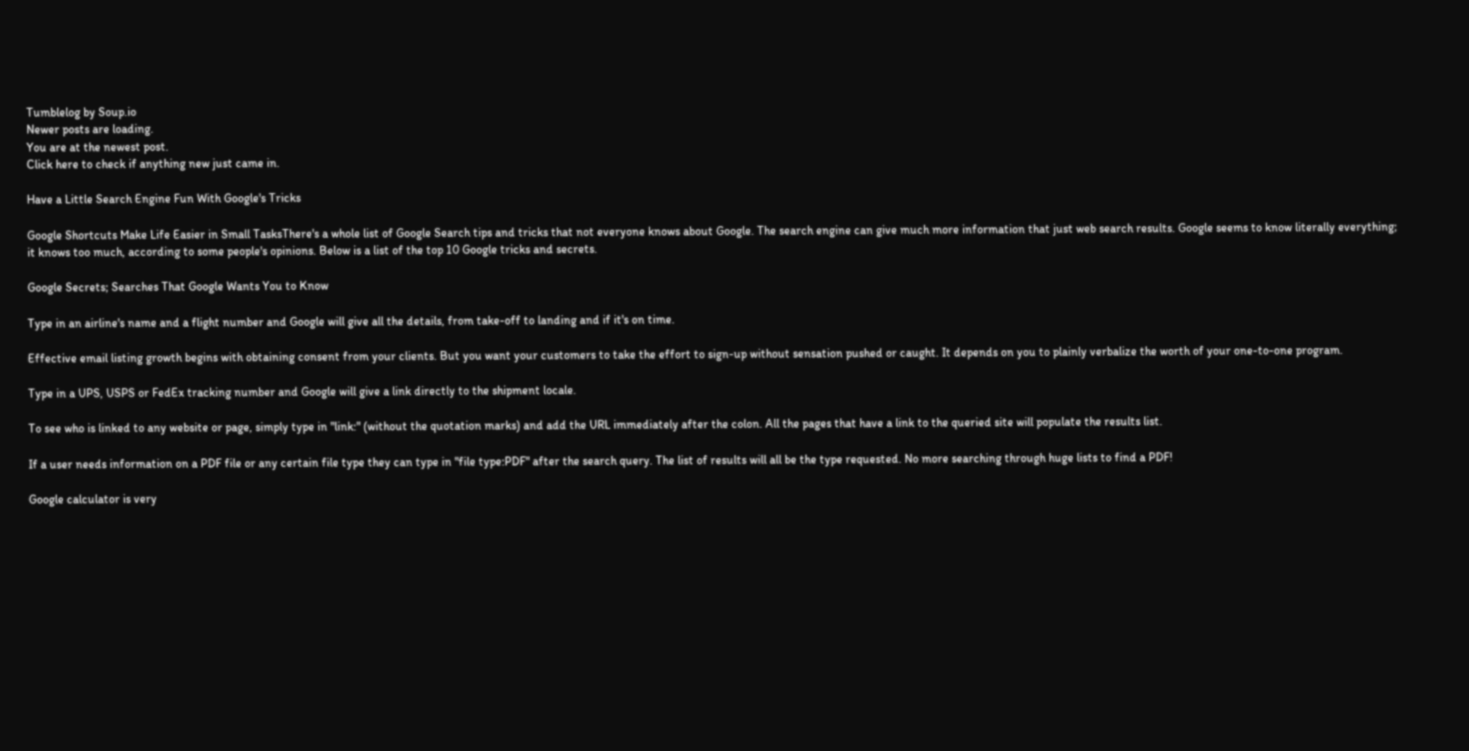Tumblelog by Soup.io
Newer posts are loading.
You are at the newest post.
Click here to check if anything new just came in.

Have a Little Search Engine Fun With Google's Tricks

Google Shortcuts Make Life Easier in Small TasksThere's a whole list of Google Search tips and tricks that not everyone knows about Google. The search engine can give much more information that just web search results. Google seems to know literally everything; it knows too much, according to some people's opinions. Below is a list of the top 10 Google tricks and secrets.

Google Secrets; Searches That Google Wants You to Know

Type in an airline's name and a flight number and Google will give all the details, from take-off to landing and if it's on time.

Effective email listing growth begins with obtaining consent from your clients. But you want your customers to take the effort to sign-up without sensation pushed or caught. It depends on you to plainly verbalize the worth of your one-to-one program.

Type in a UPS, USPS or FedEx tracking number and Google will give a link directly to the shipment locale.

To see who is linked to any website or page, simply type in "link:" (without the quotation marks) and add the URL immediately after the colon. All the pages that have a link to the queried site will populate the results list.

If a user needs information on a PDF file or any certain file type they can type in "file type:PDF" after the search query. The list of results will all be the type requested. No more searching through huge lists to find a PDF!

Google calculator is very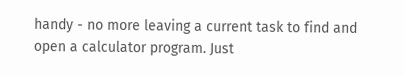handy - no more leaving a current task to find and open a calculator program. Just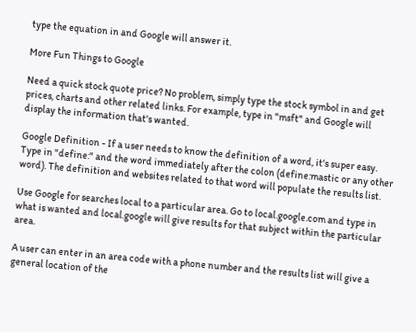type the equation in and Google will answer it.

More Fun Things to Google

Need a quick stock quote price? No problem, simply type the stock symbol in and get prices, charts and other related links. For example, type in "msft" and Google will display the information that's wanted.

Google Definition - If a user needs to know the definition of a word, it's super easy. Type in "define:" and the word immediately after the colon (define:mastic or any other word). The definition and websites related to that word will populate the results list.

Use Google for searches local to a particular area. Go to local.google.com and type in what is wanted and local.google will give results for that subject within the particular area.

A user can enter in an area code with a phone number and the results list will give a general location of the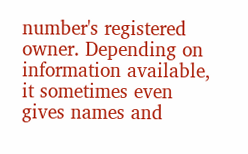number's registered owner. Depending on information available, it sometimes even gives names and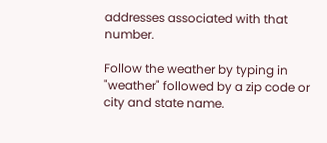addresses associated with that number.

Follow the weather by typing in "weather" followed by a zip code or city and state name.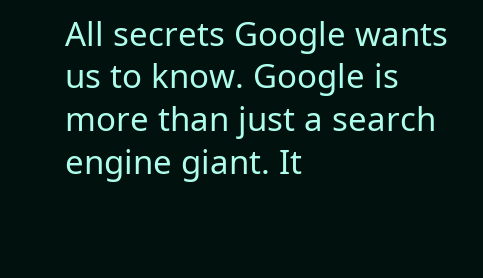All secrets Google wants us to know. Google is more than just a search engine giant. It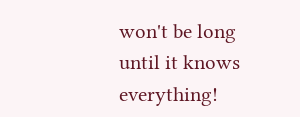won't be long until it knows everything!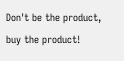Don't be the product, buy the product!